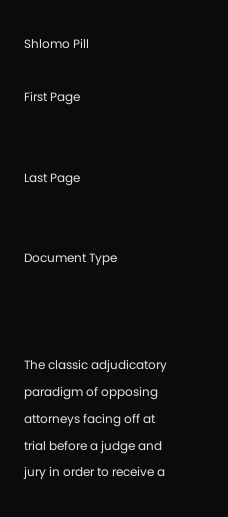Shlomo Pill

First Page


Last Page


Document Type



The classic adjudicatory paradigm of opposing attorneys facing off at trial before a judge and jury in order to receive a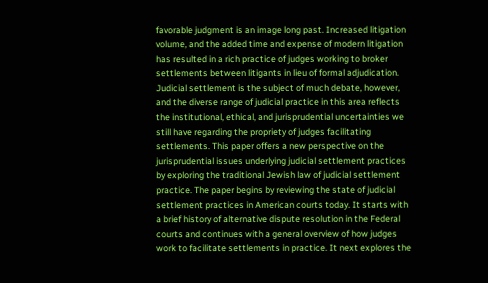favorable judgment is an image long past. Increased litigation volume, and the added time and expense of modern litigation has resulted in a rich practice of judges working to broker settlements between litigants in lieu of formal adjudication. Judicial settlement is the subject of much debate, however, and the diverse range of judicial practice in this area reflects the institutional, ethical, and jurisprudential uncertainties we still have regarding the propriety of judges facilitating settlements. This paper offers a new perspective on the jurisprudential issues underlying judicial settlement practices by exploring the traditional Jewish law of judicial settlement practice. The paper begins by reviewing the state of judicial settlement practices in American courts today. It starts with a brief history of alternative dispute resolution in the Federal courts and continues with a general overview of how judges work to facilitate settlements in practice. It next explores the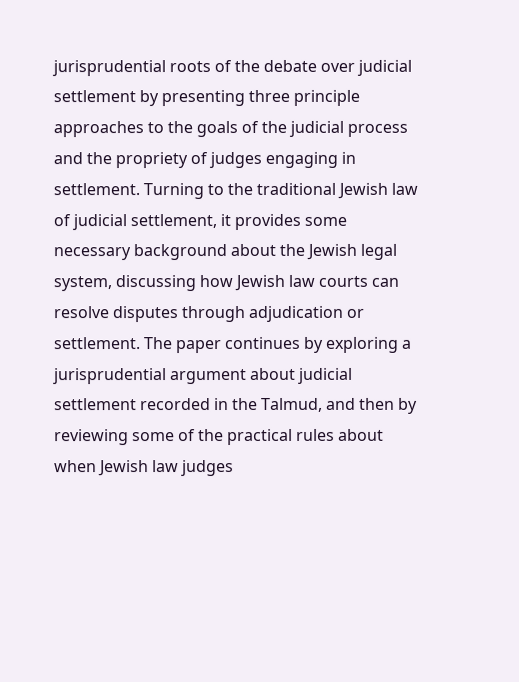jurisprudential roots of the debate over judicial settlement by presenting three principle approaches to the goals of the judicial process and the propriety of judges engaging in settlement. Turning to the traditional Jewish law of judicial settlement, it provides some necessary background about the Jewish legal system, discussing how Jewish law courts can resolve disputes through adjudication or settlement. The paper continues by exploring a jurisprudential argument about judicial settlement recorded in the Talmud, and then by reviewing some of the practical rules about when Jewish law judges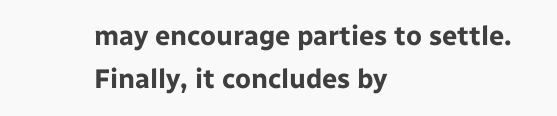may encourage parties to settle. Finally, it concludes by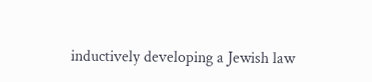inductively developing a Jewish law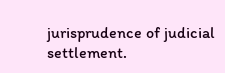jurisprudence of judicial settlement.